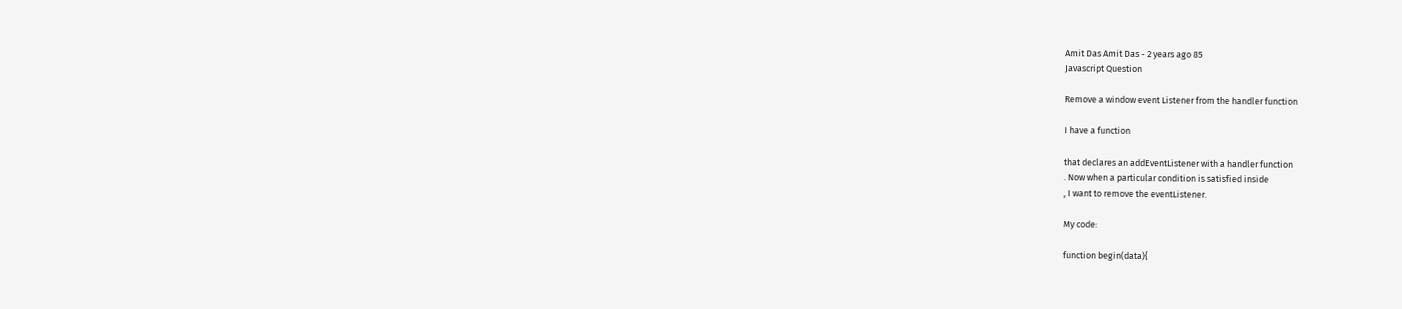Amit Das Amit Das - 2 years ago 85
Javascript Question

Remove a window event Listener from the handler function

I have a function

that declares an addEventListener with a handler function
. Now when a particular condition is satisfied inside
, I want to remove the eventListener.

My code:

function begin(data){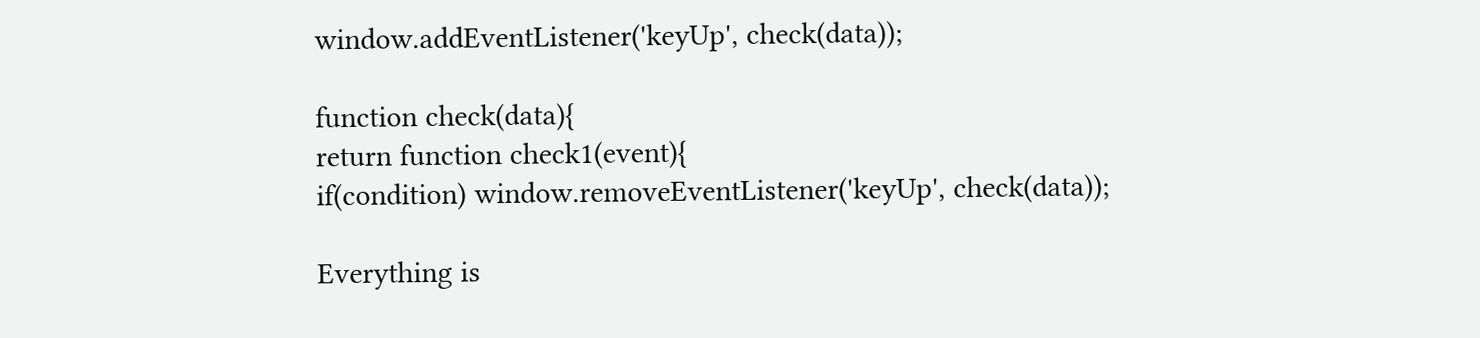window.addEventListener('keyUp', check(data));

function check(data){
return function check1(event){
if(condition) window.removeEventListener('keyUp', check(data));

Everything is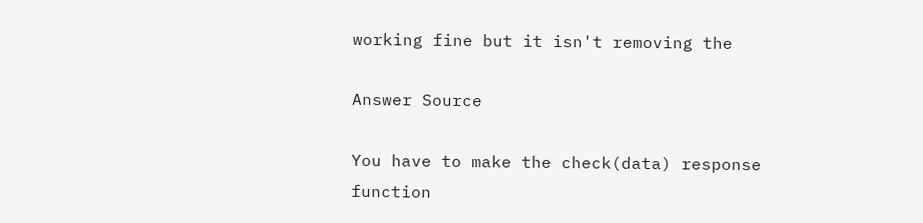working fine but it isn't removing the

Answer Source

You have to make the check(data) response function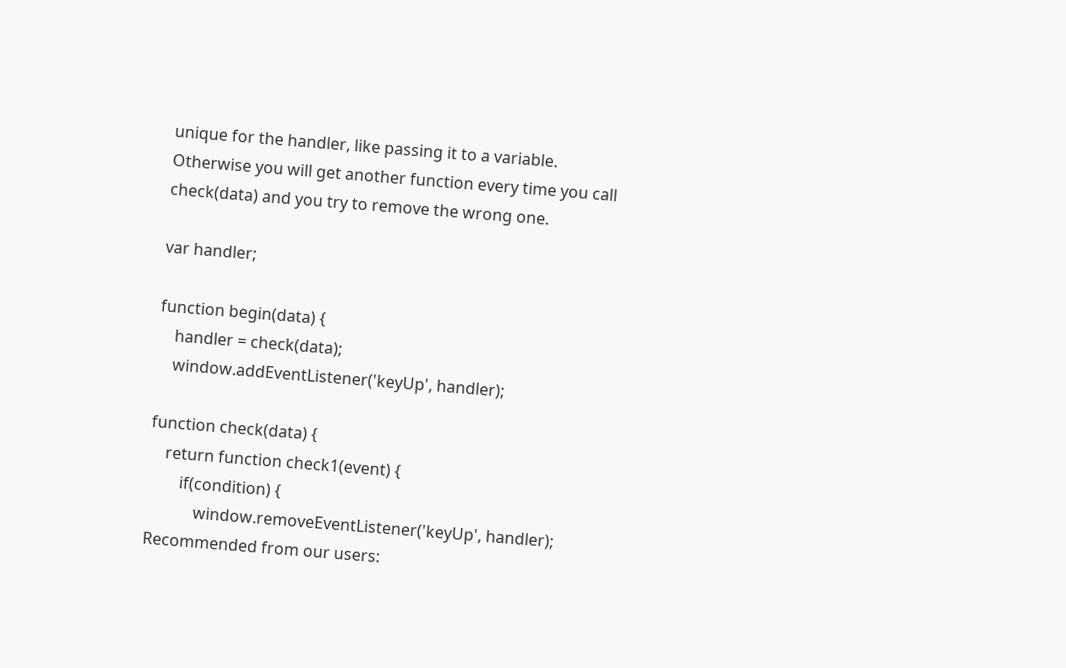unique for the handler, like passing it to a variable. Otherwise you will get another function every time you call check(data) and you try to remove the wrong one.

var handler;

function begin(data) {
    handler = check(data);
    window.addEventListener('keyUp', handler);

function check(data) {
    return function check1(event) {
        if(condition) {
            window.removeEventListener('keyUp', handler);
Recommended from our users: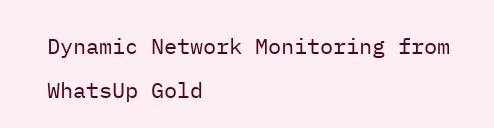Dynamic Network Monitoring from WhatsUp Gold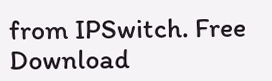from IPSwitch. Free Download